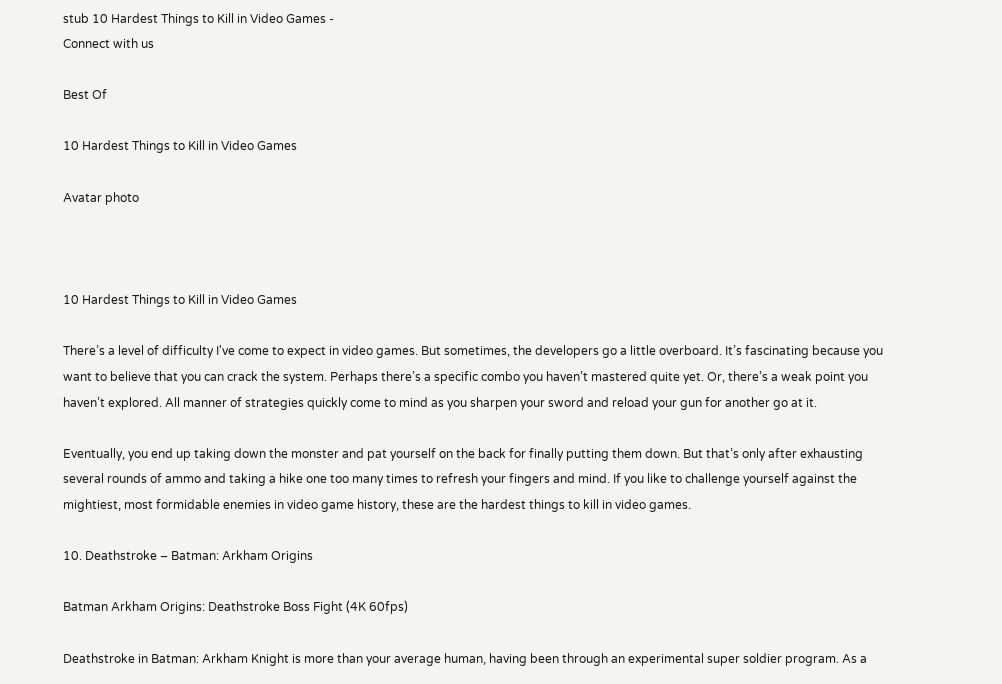stub 10 Hardest Things to Kill in Video Games -
Connect with us

Best Of

10 Hardest Things to Kill in Video Games

Avatar photo



10 Hardest Things to Kill in Video Games

There’s a level of difficulty I've come to expect in video games. But sometimes, the developers go a little overboard. It’s fascinating because you want to believe that you can crack the system. Perhaps there’s a specific combo you haven’t mastered quite yet. Or, there’s a weak point you haven’t explored. All manner of strategies quickly come to mind as you sharpen your sword and reload your gun for another go at it.

Eventually, you end up taking down the monster and pat yourself on the back for finally putting them down. But that’s only after exhausting several rounds of ammo and taking a hike one too many times to refresh your fingers and mind. If you like to challenge yourself against the mightiest, most formidable enemies in video game history, these are the hardest things to kill in video games.

10. Deathstroke – Batman: Arkham Origins

Batman Arkham Origins: Deathstroke Boss Fight (4K 60fps)

Deathstroke in Batman: Arkham Knight is more than your average human, having been through an experimental super soldier program. As a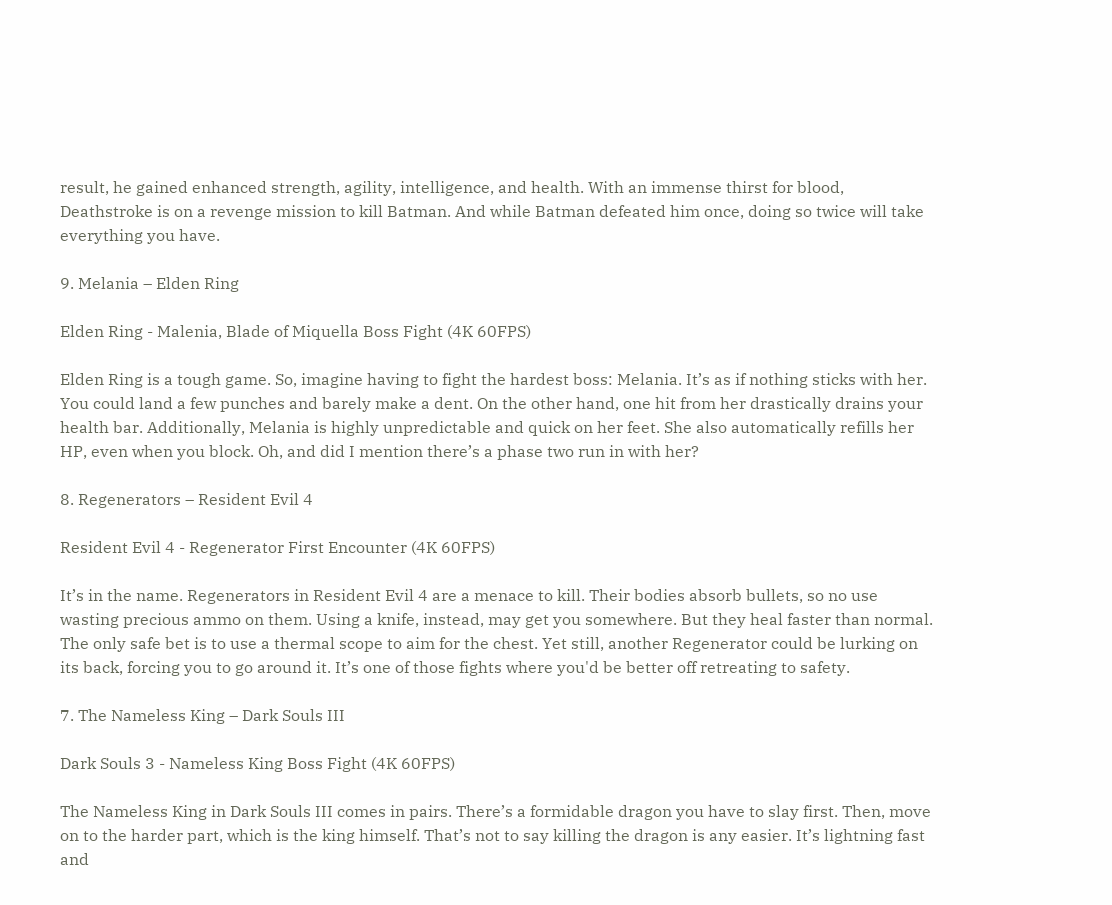result, he gained enhanced strength, agility, intelligence, and health. With an immense thirst for blood, Deathstroke is on a revenge mission to kill Batman. And while Batman defeated him once, doing so twice will take everything you have.

9. Melania – Elden Ring

Elden Ring - Malenia, Blade of Miquella Boss Fight (4K 60FPS)

Elden Ring is a tough game. So, imagine having to fight the hardest boss: Melania. It’s as if nothing sticks with her. You could land a few punches and barely make a dent. On the other hand, one hit from her drastically drains your health bar. Additionally, Melania is highly unpredictable and quick on her feet. She also automatically refills her HP, even when you block. Oh, and did I mention there’s a phase two run in with her?

8. Regenerators – Resident Evil 4

Resident Evil 4 - Regenerator First Encounter (4K 60FPS)

It’s in the name. Regenerators in Resident Evil 4 are a menace to kill. Their bodies absorb bullets, so no use wasting precious ammo on them. Using a knife, instead, may get you somewhere. But they heal faster than normal. The only safe bet is to use a thermal scope to aim for the chest. Yet still, another Regenerator could be lurking on its back, forcing you to go around it. It’s one of those fights where you'd be better off retreating to safety.

7. The Nameless King – Dark Souls III

Dark Souls 3 - Nameless King Boss Fight (4K 60FPS)

The Nameless King in Dark Souls III comes in pairs. There’s a formidable dragon you have to slay first. Then, move on to the harder part, which is the king himself. That’s not to say killing the dragon is any easier. It’s lightning fast and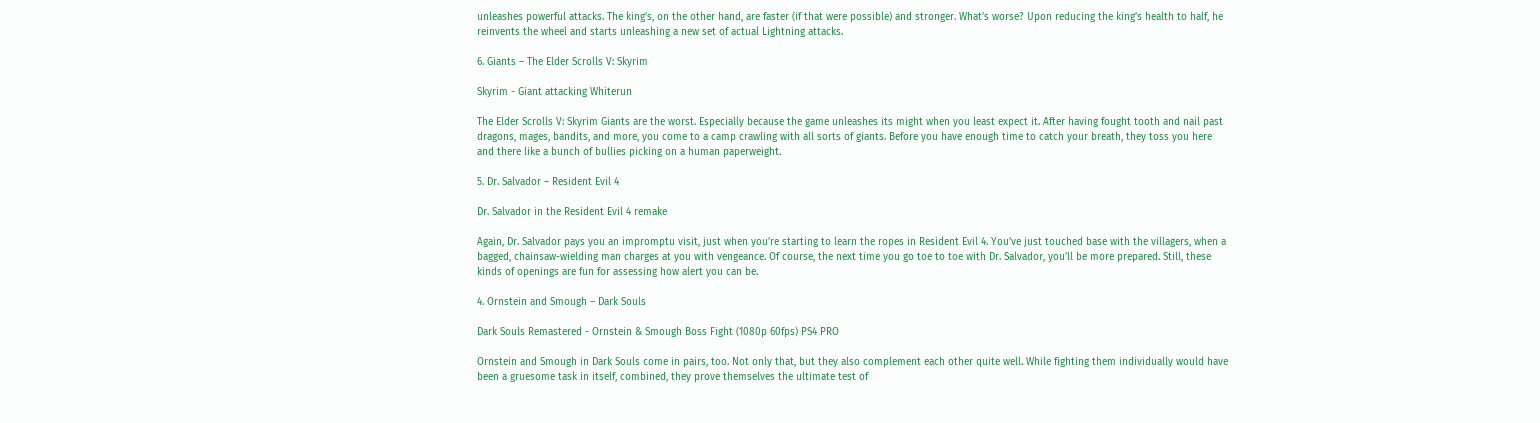unleashes powerful attacks. The king’s, on the other hand, are faster (if that were possible) and stronger. What’s worse? Upon reducing the king’s health to half, he reinvents the wheel and starts unleashing a new set of actual Lightning attacks.

6. Giants – The Elder Scrolls V: Skyrim

Skyrim - Giant attacking Whiterun

The Elder Scrolls V: Skyrim Giants are the worst. Especially because the game unleashes its might when you least expect it. After having fought tooth and nail past dragons, mages, bandits, and more, you come to a camp crawling with all sorts of giants. Before you have enough time to catch your breath, they toss you here and there like a bunch of bullies picking on a human paperweight.

5. Dr. Salvador – Resident Evil 4

Dr. Salvador in the Resident Evil 4 remake

Again, Dr. Salvador pays you an impromptu visit, just when you’re starting to learn the ropes in Resident Evil 4. You’ve just touched base with the villagers, when a bagged, chainsaw-wielding man charges at you with vengeance. Of course, the next time you go toe to toe with Dr. Salvador, you’ll be more prepared. Still, these kinds of openings are fun for assessing how alert you can be.

4. Ornstein and Smough – Dark Souls

Dark Souls Remastered - Ornstein & Smough Boss Fight (1080p 60fps) PS4 PRO

Ornstein and Smough in Dark Souls come in pairs, too. Not only that, but they also complement each other quite well. While fighting them individually would have been a gruesome task in itself, combined, they prove themselves the ultimate test of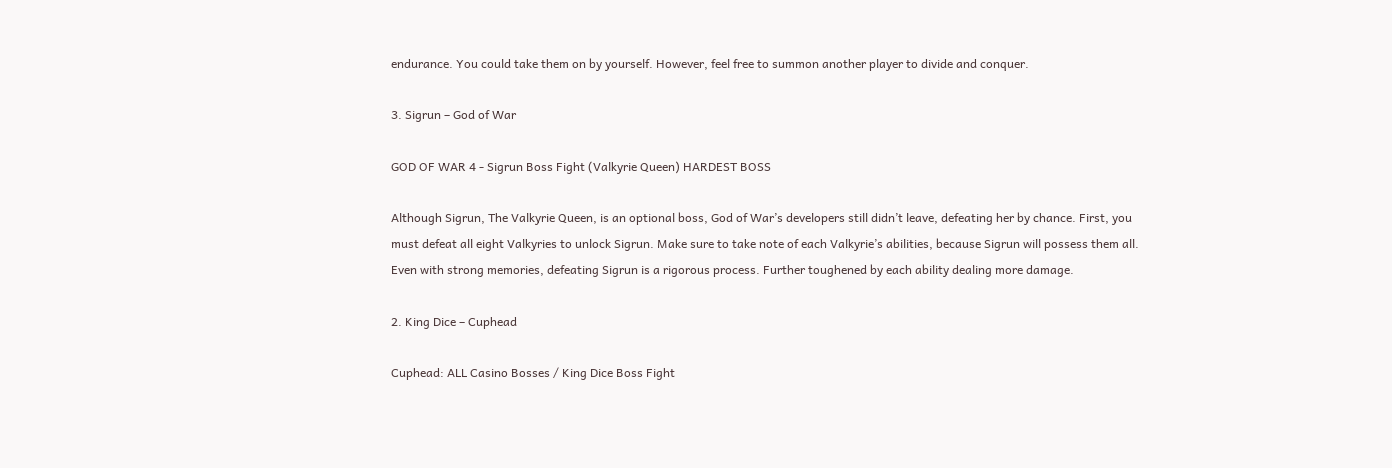endurance. You could take them on by yourself. However, feel free to summon another player to divide and conquer.

3. Sigrun – God of War

GOD OF WAR 4 - Sigrun Boss Fight (Valkyrie Queen) HARDEST BOSS

Although Sigrun, The Valkyrie Queen, is an optional boss, God of War’s developers still didn’t leave, defeating her by chance. First, you must defeat all eight Valkyries to unlock Sigrun. Make sure to take note of each Valkyrie’s abilities, because Sigrun will possess them all. Even with strong memories, defeating Sigrun is a rigorous process. Further toughened by each ability dealing more damage.

2. King Dice – Cuphead

Cuphead: ALL Casino Bosses / King Dice Boss Fight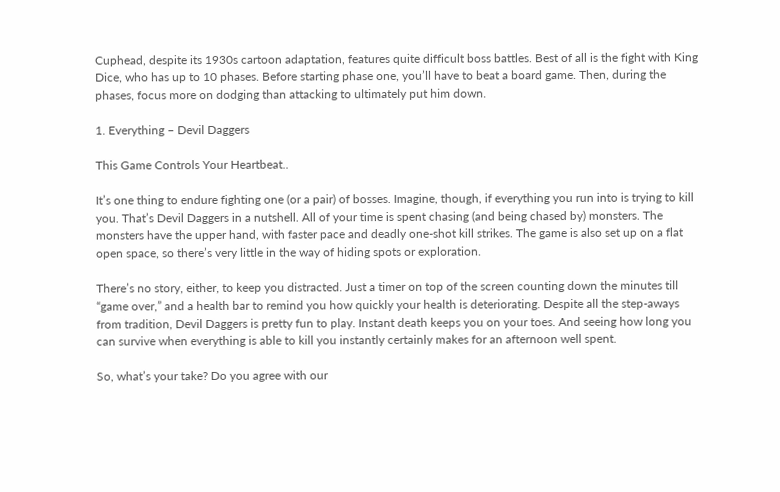Cuphead, despite its 1930s cartoon adaptation, features quite difficult boss battles. Best of all is the fight with King Dice, who has up to 10 phases. Before starting phase one, you’ll have to beat a board game. Then, during the phases, focus more on dodging than attacking to ultimately put him down.

1. Everything – Devil Daggers

This Game Controls Your Heartbeat..

It’s one thing to endure fighting one (or a pair) of bosses. Imagine, though, if everything you run into is trying to kill you. That’s Devil Daggers in a nutshell. All of your time is spent chasing (and being chased by) monsters. The monsters have the upper hand, with faster pace and deadly one-shot kill strikes. The game is also set up on a flat open space, so there’s very little in the way of hiding spots or exploration.

There’s no story, either, to keep you distracted. Just a timer on top of the screen counting down the minutes till “game over,” and a health bar to remind you how quickly your health is deteriorating. Despite all the step-aways from tradition, Devil Daggers is pretty fun to play. Instant death keeps you on your toes. And seeing how long you can survive when everything is able to kill you instantly certainly makes for an afternoon well spent.

So, what’s your take? Do you agree with our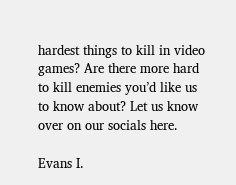hardest things to kill in video games? Are there more hard to kill enemies you’d like us to know about? Let us know over on our socials here.

Evans I.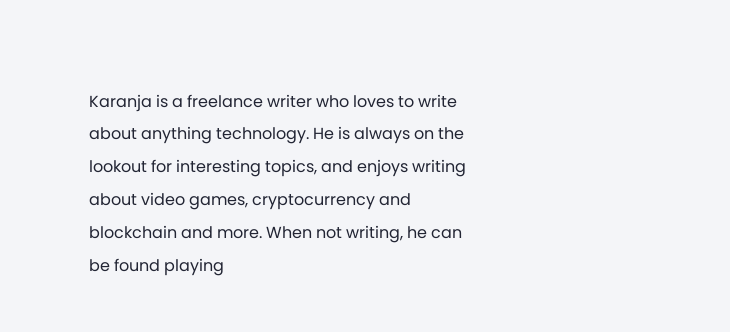Karanja is a freelance writer who loves to write about anything technology. He is always on the lookout for interesting topics, and enjoys writing about video games, cryptocurrency and blockchain and more. When not writing, he can be found playing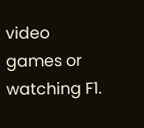video games or watching F1.